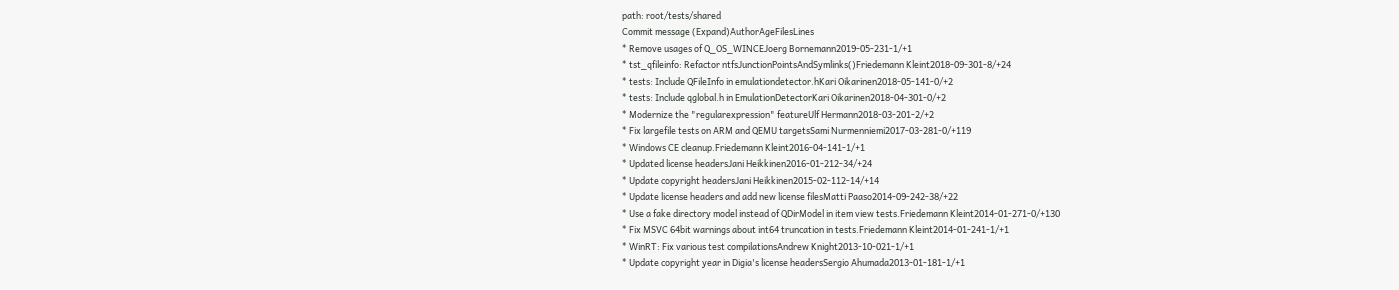path: root/tests/shared
Commit message (Expand)AuthorAgeFilesLines
* Remove usages of Q_OS_WINCEJoerg Bornemann2019-05-231-1/+1
* tst_qfileinfo: Refactor ntfsJunctionPointsAndSymlinks()Friedemann Kleint2018-09-301-8/+24
* tests: Include QFileInfo in emulationdetector.hKari Oikarinen2018-05-141-0/+2
* tests: Include qglobal.h in EmulationDetectorKari Oikarinen2018-04-301-0/+2
* Modernize the "regularexpression" featureUlf Hermann2018-03-201-2/+2
* Fix largefile tests on ARM and QEMU targetsSami Nurmenniemi2017-03-281-0/+119
* Windows CE cleanup.Friedemann Kleint2016-04-141-1/+1
* Updated license headersJani Heikkinen2016-01-212-34/+24
* Update copyright headersJani Heikkinen2015-02-112-14/+14
* Update license headers and add new license filesMatti Paaso2014-09-242-38/+22
* Use a fake directory model instead of QDirModel in item view tests.Friedemann Kleint2014-01-271-0/+130
* Fix MSVC 64bit warnings about int64 truncation in tests.Friedemann Kleint2014-01-241-1/+1
* WinRT: Fix various test compilationsAndrew Knight2013-10-021-1/+1
* Update copyright year in Digia's license headersSergio Ahumada2013-01-181-1/+1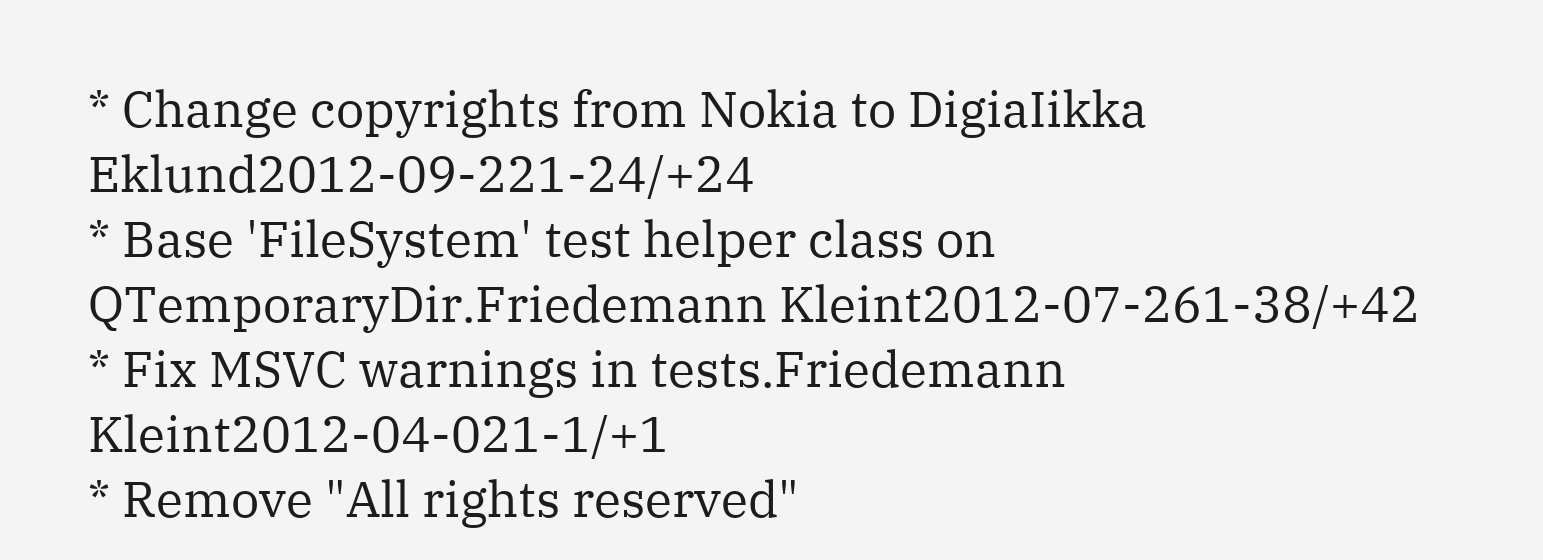* Change copyrights from Nokia to DigiaIikka Eklund2012-09-221-24/+24
* Base 'FileSystem' test helper class on QTemporaryDir.Friedemann Kleint2012-07-261-38/+42
* Fix MSVC warnings in tests.Friedemann Kleint2012-04-021-1/+1
* Remove "All rights reserved"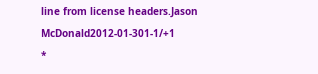line from license headers.Jason McDonald2012-01-301-1/+1
*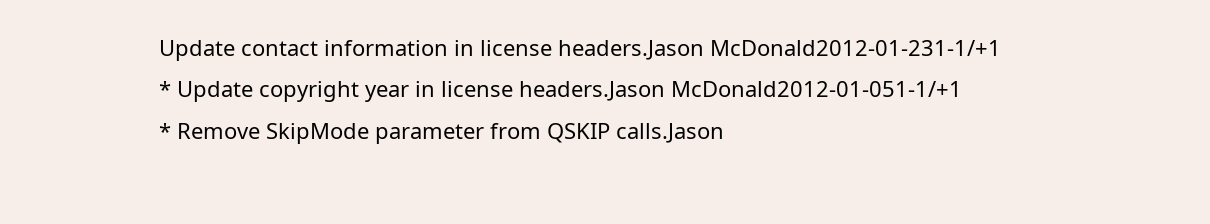Update contact information in license headers.Jason McDonald2012-01-231-1/+1
* Update copyright year in license headers.Jason McDonald2012-01-051-1/+1
* Remove SkipMode parameter from QSKIP calls.Jason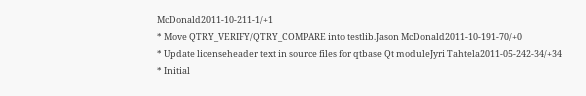McDonald2011-10-211-1/+1
* Move QTRY_VERIFY/QTRY_COMPARE into testlib.Jason McDonald2011-10-191-70/+0
* Update licenseheader text in source files for qtbase Qt moduleJyri Tahtela2011-05-242-34/+34
* Initial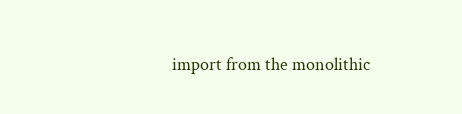import from the monolithic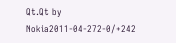Qt.Qt by Nokia2011-04-272-0/+242